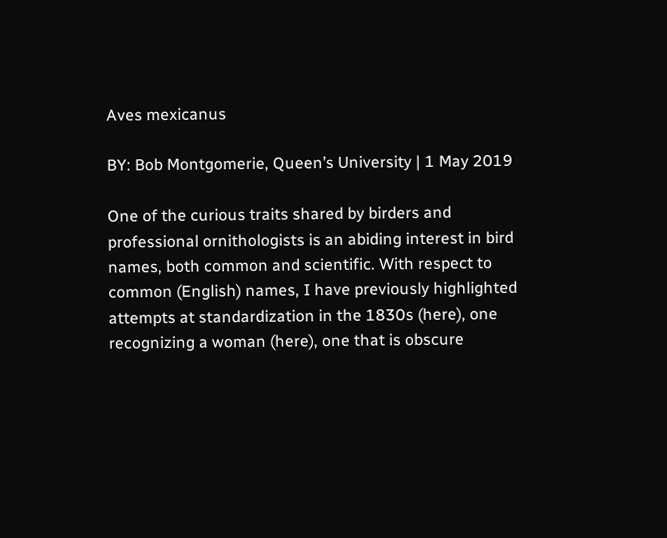Aves mexicanus

BY: Bob Montgomerie, Queen’s University | 1 May 2019

One of the curious traits shared by birders and professional ornithologists is an abiding interest in bird names, both common and scientific. With respect to common (English) names, I have previously highlighted attempts at standardization in the 1830s (here), one recognizing a woman (here), one that is obscure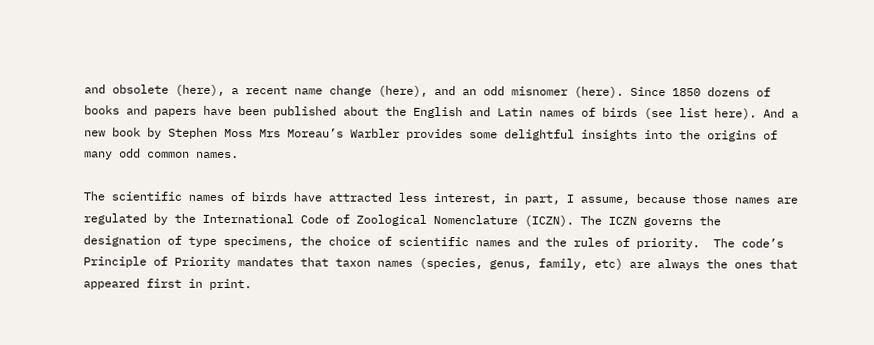and obsolete (here), a recent name change (here), and an odd misnomer (here). Since 1850 dozens of books and papers have been published about the English and Latin names of birds (see list here). And a new book by Stephen Moss Mrs Moreau’s Warbler provides some delightful insights into the origins of many odd common names.

The scientific names of birds have attracted less interest, in part, I assume, because those names are regulated by the International Code of Zoological Nomenclature (ICZN). The ICZN governs the designation of type specimens, the choice of scientific names and the rules of priority.  The code’s Principle of Priority mandates that taxon names (species, genus, family, etc) are always the ones that appeared first in print.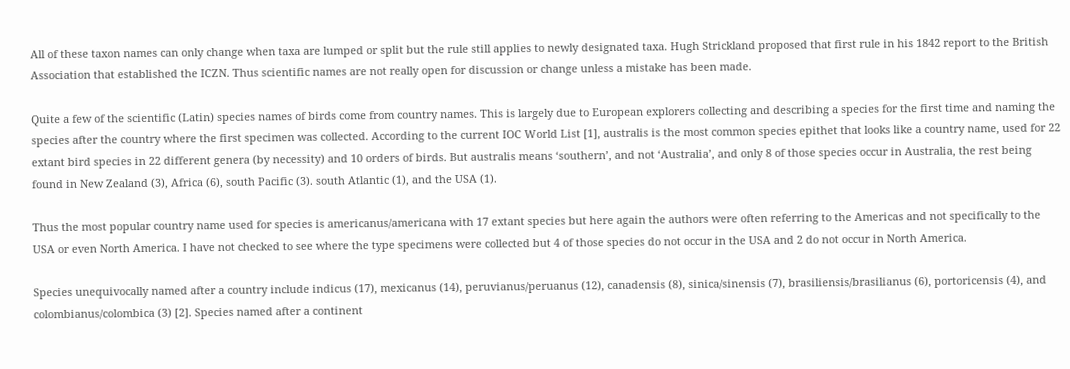All of these taxon names can only change when taxa are lumped or split but the rule still applies to newly designated taxa. Hugh Strickland proposed that first rule in his 1842 report to the British Association that established the ICZN. Thus scientific names are not really open for discussion or change unless a mistake has been made.

Quite a few of the scientific (Latin) species names of birds come from country names. This is largely due to European explorers collecting and describing a species for the first time and naming the species after the country where the first specimen was collected. According to the current IOC World List [1], australis is the most common species epithet that looks like a country name, used for 22 extant bird species in 22 different genera (by necessity) and 10 orders of birds. But australis means ‘southern’, and not ‘Australia’, and only 8 of those species occur in Australia, the rest being found in New Zealand (3), Africa (6), south Pacific (3). south Atlantic (1), and the USA (1).

Thus the most popular country name used for species is americanus/americana with 17 extant species but here again the authors were often referring to the Americas and not specifically to the USA or even North America. I have not checked to see where the type specimens were collected but 4 of those species do not occur in the USA and 2 do not occur in North America.

Species unequivocally named after a country include indicus (17), mexicanus (14), peruvianus/peruanus (12), canadensis (8), sinica/sinensis (7), brasiliensis/brasilianus (6), portoricensis (4), and  colombianus/colombica (3) [2]. Species named after a continent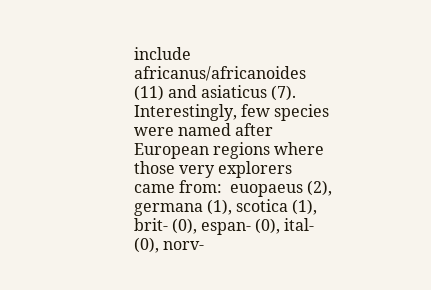include africanus/africanoides (11) and asiaticus (7). Interestingly, few species were named after European regions where those very explorers came from:  euopaeus (2), germana (1), scotica (1), brit- (0), espan- (0), ital- (0), norv-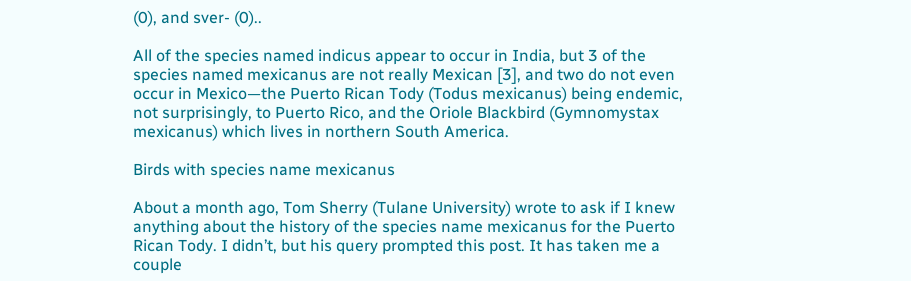(0), and sver- (0)..

All of the species named indicus appear to occur in India, but 3 of the species named mexicanus are not really Mexican [3], and two do not even occur in Mexico—the Puerto Rican Tody (Todus mexicanus) being endemic, not surprisingly, to Puerto Rico, and the Oriole Blackbird (Gymnomystax mexicanus) which lives in northern South America.

Birds with species name mexicanus

About a month ago, Tom Sherry (Tulane University) wrote to ask if I knew anything about the history of the species name mexicanus for the Puerto Rican Tody. I didn’t, but his query prompted this post. It has taken me a couple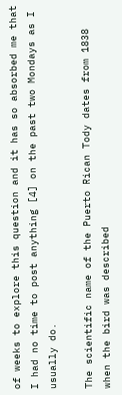of weeks to explore this question and it has so absorbed me that I had no time to post anything [4] on the past two Mondays as I usually do.

The scientific name of the Puerto Rican Tody dates from 1838 when the bird was described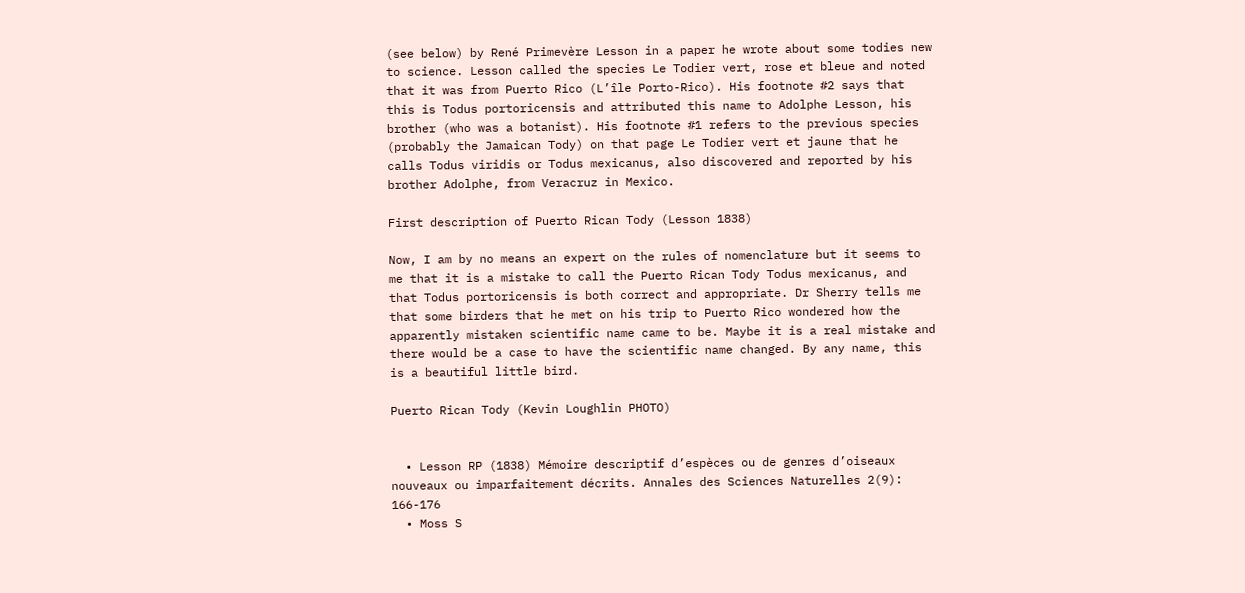(see below) by René Primevère Lesson in a paper he wrote about some todies new to science. Lesson called the species Le Todier vert, rose et bleue and noted that it was from Puerto Rico (L’île Porto-Rico). His footnote #2 says that this is Todus portoricensis and attributed this name to Adolphe Lesson, his brother (who was a botanist). His footnote #1 refers to the previous species (probably the Jamaican Tody) on that page Le Todier vert et jaune that he calls Todus viridis or Todus mexicanus, also discovered and reported by his brother Adolphe, from Veracruz in Mexico.

First description of Puerto Rican Tody (Lesson 1838)

Now, I am by no means an expert on the rules of nomenclature but it seems to me that it is a mistake to call the Puerto Rican Tody Todus mexicanus, and that Todus portoricensis is both correct and appropriate. Dr Sherry tells me that some birders that he met on his trip to Puerto Rico wondered how the apparently mistaken scientific name came to be. Maybe it is a real mistake and there would be a case to have the scientific name changed. By any name, this is a beautiful little bird.

Puerto Rican Tody (Kevin Loughlin PHOTO)


  • Lesson RP (1838) Mémoire descriptif d’espèces ou de genres d’oiseaux nouveaux ou imparfaitement décrits. Annales des Sciences Naturelles 2(9): 166-176
  • Moss S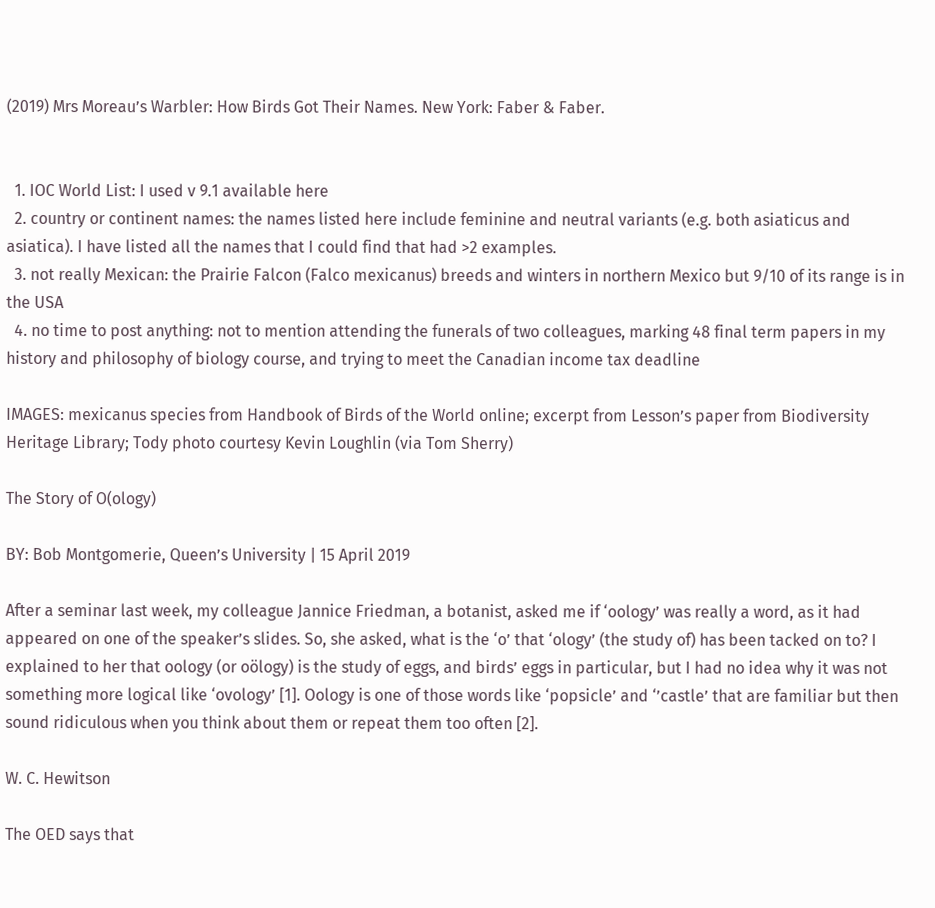(2019) Mrs Moreau’s Warbler: How Birds Got Their Names. New York: Faber & Faber.


  1. IOC World List: I used v 9.1 available here
  2. country or continent names: the names listed here include feminine and neutral variants (e.g. both asiaticus and asiatica). I have listed all the names that I could find that had >2 examples.
  3. not really Mexican: the Prairie Falcon (Falco mexicanus) breeds and winters in northern Mexico but 9/10 of its range is in the USA
  4. no time to post anything: not to mention attending the funerals of two colleagues, marking 48 final term papers in my history and philosophy of biology course, and trying to meet the Canadian income tax deadline

IMAGES: mexicanus species from Handbook of Birds of the World online; excerpt from Lesson’s paper from Biodiversity Heritage Library; Tody photo courtesy Kevin Loughlin (via Tom Sherry)

The Story of O(ology)

BY: Bob Montgomerie, Queen’s University | 15 April 2019

After a seminar last week, my colleague Jannice Friedman, a botanist, asked me if ‘oology’ was really a word, as it had appeared on one of the speaker’s slides. So, she asked, what is the ‘o’ that ‘ology’ (the study of) has been tacked on to? I explained to her that oology (or oölogy) is the study of eggs, and birds’ eggs in particular, but I had no idea why it was not something more logical like ‘ovology’ [1]. Oology is one of those words like ‘popsicle’ and ‘’castle’ that are familiar but then sound ridiculous when you think about them or repeat them too often [2].

W. C. Hewitson

The OED says that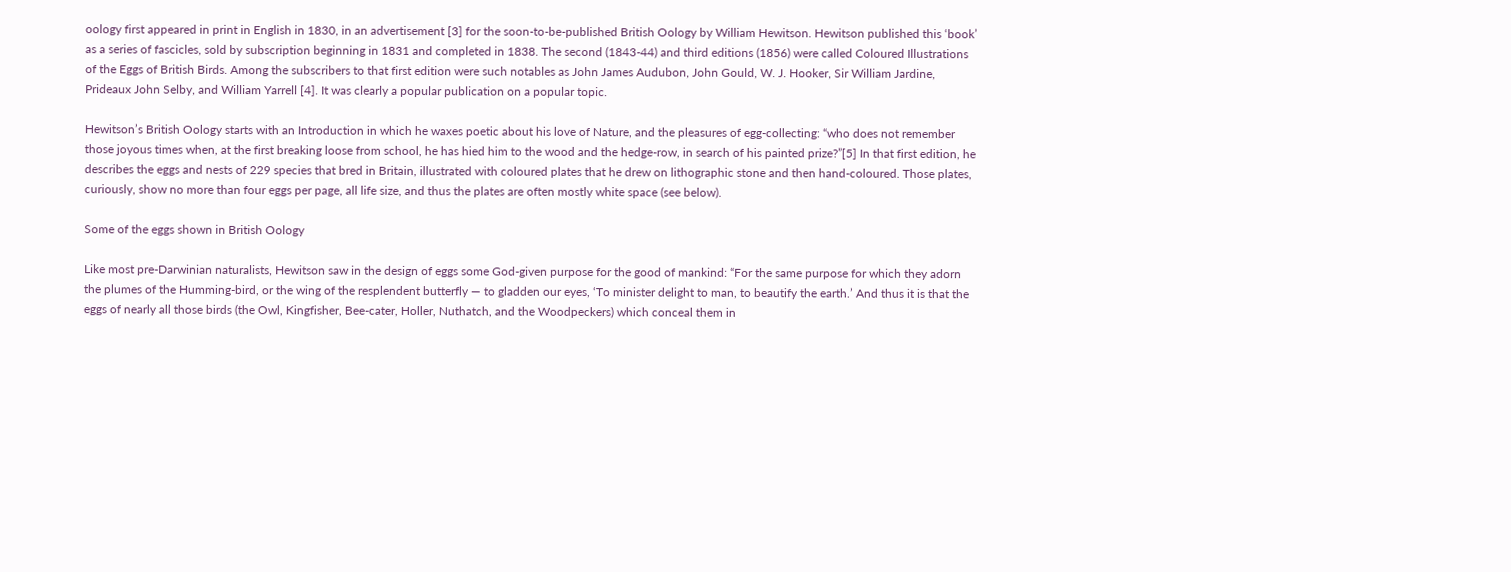oology first appeared in print in English in 1830, in an advertisement [3] for the soon-to-be-published British Oology by William Hewitson. Hewitson published this ‘book’ as a series of fascicles, sold by subscription beginning in 1831 and completed in 1838. The second (1843-44) and third editions (1856) were called Coloured Illustrations of the Eggs of British Birds. Among the subscribers to that first edition were such notables as John James Audubon, John Gould, W. J. Hooker, Sir William Jardine, Prideaux John Selby, and William Yarrell [4]. It was clearly a popular publication on a popular topic.

Hewitson’s British Oology starts with an Introduction in which he waxes poetic about his love of Nature, and the pleasures of egg-collecting: “who does not remember those joyous times when, at the first breaking loose from school, he has hied him to the wood and the hedge-row, in search of his painted prize?”[5] In that first edition, he describes the eggs and nests of 229 species that bred in Britain, illustrated with coloured plates that he drew on lithographic stone and then hand-coloured. Those plates, curiously, show no more than four eggs per page, all life size, and thus the plates are often mostly white space (see below).

Some of the eggs shown in British Oology

Like most pre-Darwinian naturalists, Hewitson saw in the design of eggs some God-given purpose for the good of mankind: “For the same purpose for which they adorn the plumes of the Humming-bird, or the wing of the resplendent butterfly — to gladden our eyes, ‘To minister delight to man, to beautify the earth.’ And thus it is that the eggs of nearly all those birds (the Owl, Kingfisher, Bee-cater, Holler, Nuthatch, and the Woodpeckers) which conceal them in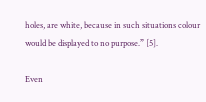holes, are white, because in such situations colour would be displayed to no purpose.” [5].

Even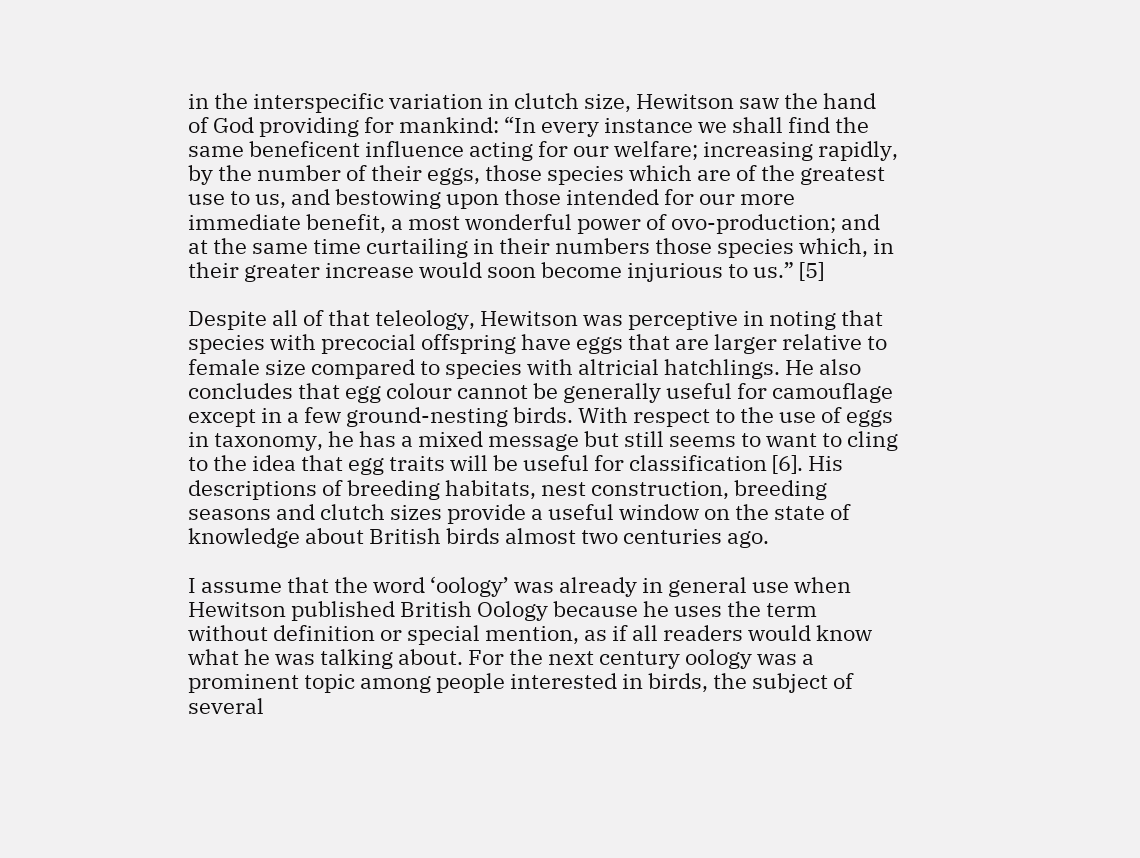in the interspecific variation in clutch size, Hewitson saw the hand of God providing for mankind: “In every instance we shall find the same beneficent influence acting for our welfare; increasing rapidly, by the number of their eggs, those species which are of the greatest use to us, and bestowing upon those intended for our more immediate benefit, a most wonderful power of ovo-production; and at the same time curtailing in their numbers those species which, in their greater increase would soon become injurious to us.” [5]

Despite all of that teleology, Hewitson was perceptive in noting that species with precocial offspring have eggs that are larger relative to female size compared to species with altricial hatchlings. He also concludes that egg colour cannot be generally useful for camouflage except in a few ground-nesting birds. With respect to the use of eggs in taxonomy, he has a mixed message but still seems to want to cling to the idea that egg traits will be useful for classification [6]. His descriptions of breeding habitats, nest construction, breeding seasons and clutch sizes provide a useful window on the state of knowledge about British birds almost two centuries ago.

I assume that the word ‘oology’ was already in general use when Hewitson published British Oology because he uses the term without definition or special mention, as if all readers would know what he was talking about. For the next century oology was a prominent topic among people interested in birds, the subject of several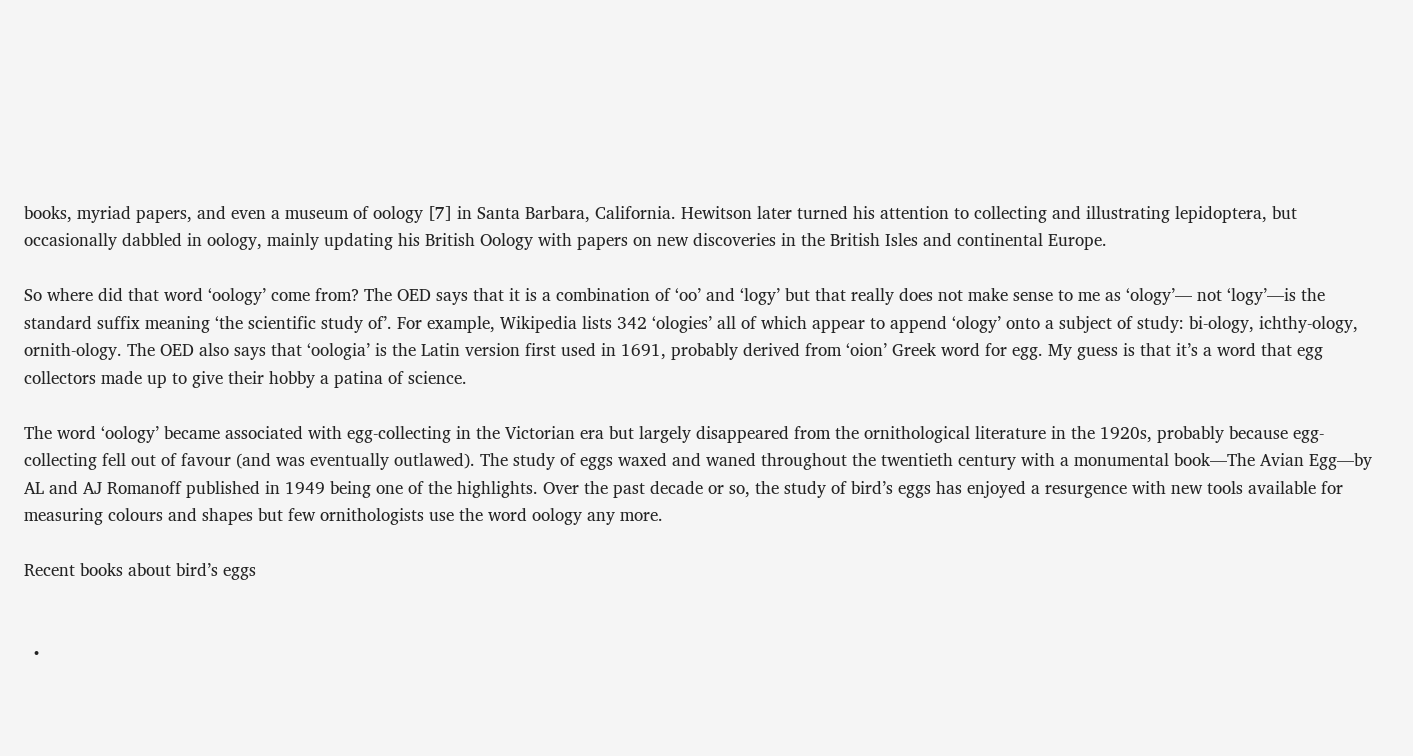books, myriad papers, and even a museum of oology [7] in Santa Barbara, California. Hewitson later turned his attention to collecting and illustrating lepidoptera, but occasionally dabbled in oology, mainly updating his British Oology with papers on new discoveries in the British Isles and continental Europe.

So where did that word ‘oology’ come from? The OED says that it is a combination of ‘oo’ and ‘logy’ but that really does not make sense to me as ‘ology’— not ‘logy’—is the standard suffix meaning ‘the scientific study of’. For example, Wikipedia lists 342 ‘ologies’ all of which appear to append ‘ology’ onto a subject of study: bi-ology, ichthy-ology, ornith-ology. The OED also says that ‘oologia’ is the Latin version first used in 1691, probably derived from ‘oion’ Greek word for egg. My guess is that it’s a word that egg collectors made up to give their hobby a patina of science.

The word ‘oology’ became associated with egg-collecting in the Victorian era but largely disappeared from the ornithological literature in the 1920s, probably because egg-collecting fell out of favour (and was eventually outlawed). The study of eggs waxed and waned throughout the twentieth century with a monumental book—The Avian Egg—by AL and AJ Romanoff published in 1949 being one of the highlights. Over the past decade or so, the study of bird’s eggs has enjoyed a resurgence with new tools available for measuring colours and shapes but few ornithologists use the word oology any more.

Recent books about bird’s eggs


  •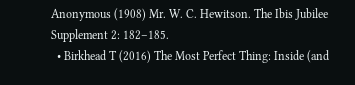Anonymous (1908) Mr. W. C. Hewitson. The Ibis Jubilee Supplement 2: 182–185.
  • Birkhead T (2016) The Most Perfect Thing: Inside (and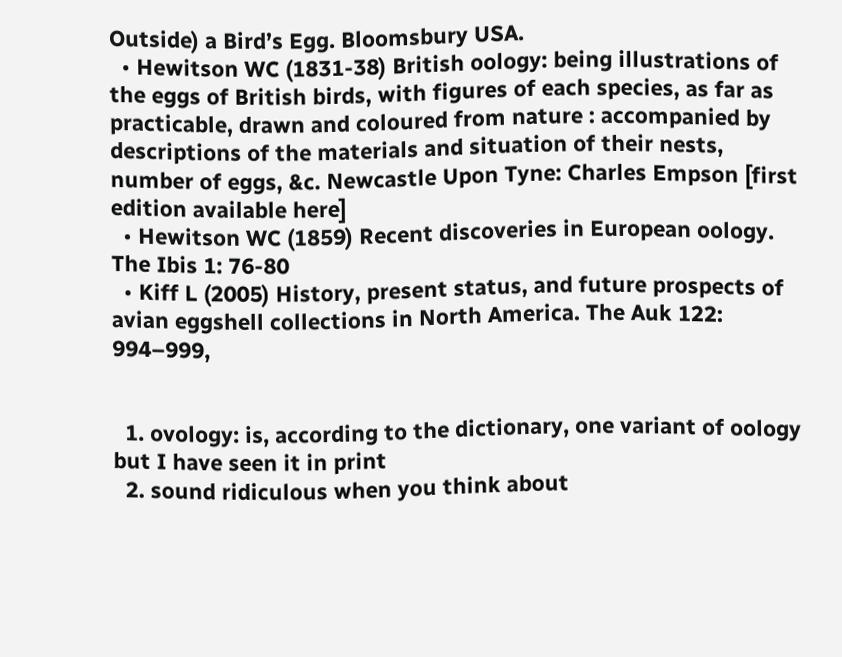Outside) a Bird’s Egg. Bloomsbury USA.
  • Hewitson WC (1831-38) British oology: being illustrations of the eggs of British birds, with figures of each species, as far as practicable, drawn and coloured from nature : accompanied by descriptions of the materials and situation of their nests, number of eggs, &c. Newcastle Upon Tyne: Charles Empson [first edition available here]
  • Hewitson WC (1859) Recent discoveries in European oology. The Ibis 1: 76-80
  • Kiff L (2005) History, present status, and future prospects of avian eggshell collections in North America. The Auk 122: 994–999,


  1. ovology: is, according to the dictionary, one variant of oology but I have seen it in print
  2. sound ridiculous when you think about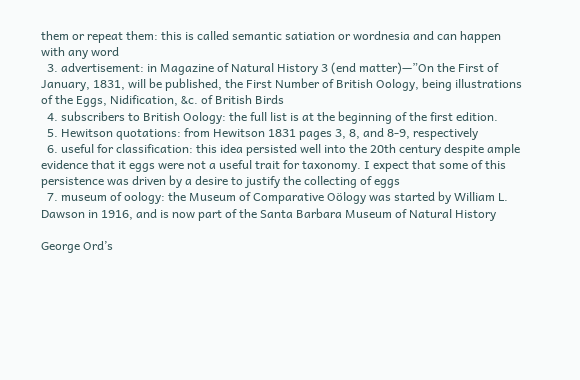them or repeat them: this is called semantic satiation or wordnesia and can happen with any word
  3. advertisement: in Magazine of Natural History 3 (end matter)—”On the First of January, 1831, will be published, the First Number of British Oology, being illustrations of the Eggs, Nidification, &c. of British Birds
  4. subscribers to British Oology: the full list is at the beginning of the first edition.
  5. Hewitson quotations: from Hewitson 1831 pages 3, 8, and 8-9, respectively
  6. useful for classification: this idea persisted well into the 20th century despite ample evidence that it eggs were not a useful trait for taxonomy. I expect that some of this persistence was driven by a desire to justify the collecting of eggs
  7. museum of oology: the Museum of Comparative Oölogy was started by William L. Dawson in 1916, and is now part of the Santa Barbara Museum of Natural History

George Ord’s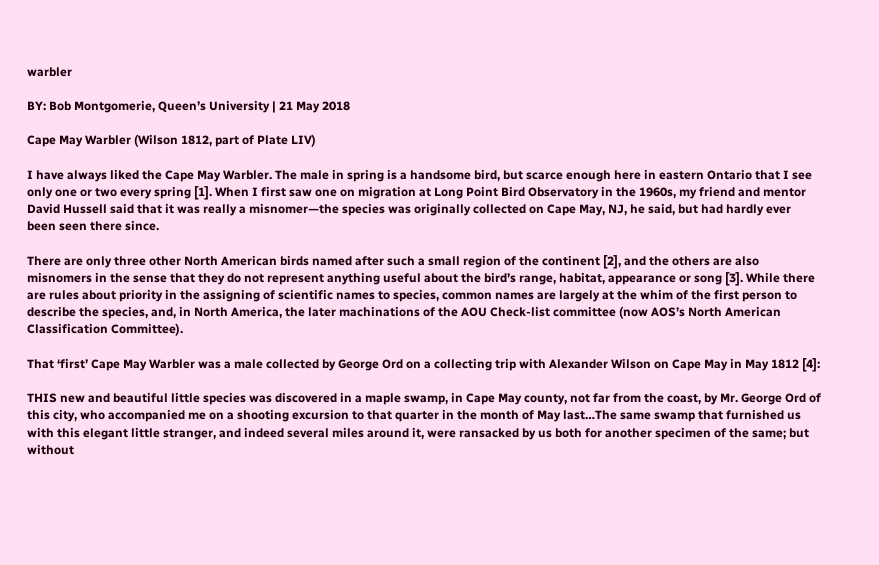warbler

BY: Bob Montgomerie, Queen’s University | 21 May 2018

Cape May Warbler (Wilson 1812, part of Plate LIV)

I have always liked the Cape May Warbler. The male in spring is a handsome bird, but scarce enough here in eastern Ontario that I see only one or two every spring [1]. When I first saw one on migration at Long Point Bird Observatory in the 1960s, my friend and mentor David Hussell said that it was really a misnomer—the species was originally collected on Cape May, NJ, he said, but had hardly ever been seen there since.

There are only three other North American birds named after such a small region of the continent [2], and the others are also misnomers in the sense that they do not represent anything useful about the bird’s range, habitat, appearance or song [3]. While there are rules about priority in the assigning of scientific names to species, common names are largely at the whim of the first person to describe the species, and, in North America, the later machinations of the AOU Check-list committee (now AOS’s North American Classification Committee).

That ‘first’ Cape May Warbler was a male collected by George Ord on a collecting trip with Alexander Wilson on Cape May in May 1812 [4]:

THIS new and beautiful little species was discovered in a maple swamp, in Cape May county, not far from the coast, by Mr. George Ord of this city, who accompanied me on a shooting excursion to that quarter in the month of May last…The same swamp that furnished us with this elegant little stranger, and indeed several miles around it, were ransacked by us both for another specimen of the same; but without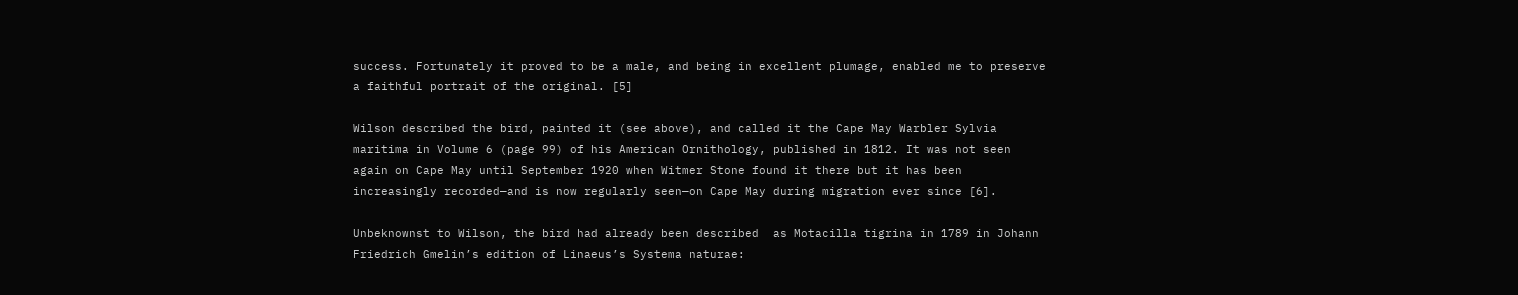success. Fortunately it proved to be a male, and being in excellent plumage, enabled me to preserve a faithful portrait of the original. [5]

Wilson described the bird, painted it (see above), and called it the Cape May Warbler Sylvia maritima in Volume 6 (page 99) of his American Ornithology, published in 1812. It was not seen again on Cape May until September 1920 when Witmer Stone found it there but it has been increasingly recorded—and is now regularly seen—on Cape May during migration ever since [6].

Unbeknownst to Wilson, the bird had already been described  as Motacilla tigrina in 1789 in Johann Friedrich Gmelin’s edition of Linaeus’s Systema naturae: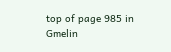top of page 985 in Gmelin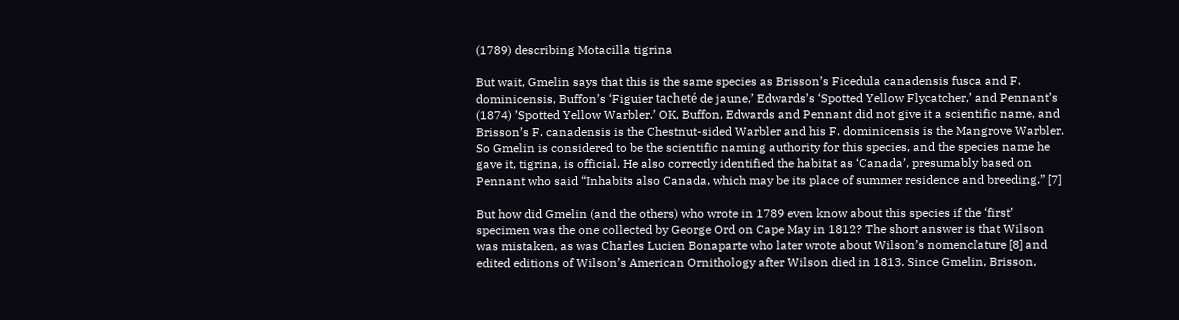(1789) describing Motacilla tigrina

But wait, Gmelin says that this is the same species as Brisson’s Ficedula canadensis fusca and F. dominicensis, Buffon’s ‘Figuier tacheté de jaune,’ Edwards’s ‘Spotted Yellow Flycatcher,’ and Pennant’s (1874) ’Spotted Yellow Warbler.’ OK, Buffon, Edwards and Pennant did not give it a scientific name, and Brisson’s F. canadensis is the Chestnut-sided Warbler and his F. dominicensis is the Mangrove Warbler. So Gmelin is considered to be the scientific naming authority for this species, and the species name he gave it, tigrina, is official. He also correctly identified the habitat as ‘Canada’, presumably based on Pennant who said “Inhabits also Canada, which may be its place of summer residence and breeding.” [7]

But how did Gmelin (and the others) who wrote in 1789 even know about this species if the ‘first’ specimen was the one collected by George Ord on Cape May in 1812? The short answer is that Wilson was mistaken, as was Charles Lucien Bonaparte who later wrote about Wilson’s nomenclature [8] and edited editions of Wilson’s American Ornithology after Wilson died in 1813. Since Gmelin, Brisson,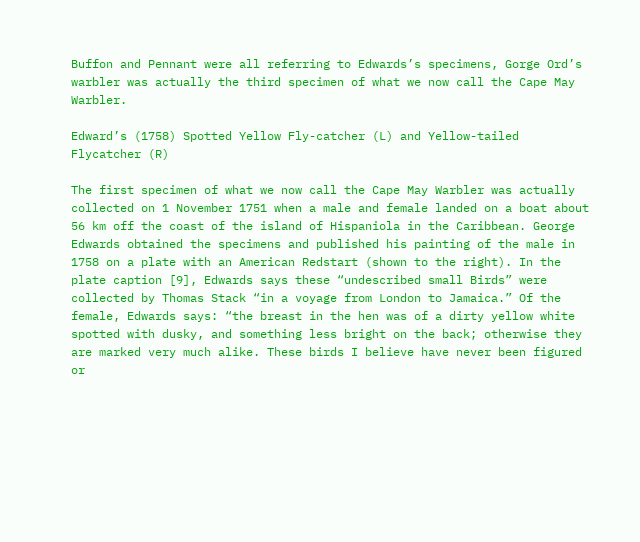Buffon and Pennant were all referring to Edwards’s specimens, Gorge Ord’s warbler was actually the third specimen of what we now call the Cape May Warbler.

Edward’s (1758) Spotted Yellow Fly-catcher (L) and Yellow-tailed Flycatcher (R)

The first specimen of what we now call the Cape May Warbler was actually collected on 1 November 1751 when a male and female landed on a boat about 56 km off the coast of the island of Hispaniola in the Caribbean. George Edwards obtained the specimens and published his painting of the male in 1758 on a plate with an American Redstart (shown to the right). In the plate caption [9], Edwards says these “undescribed small Birds” were collected by Thomas Stack “in a voyage from London to Jamaica.” Of the  female, Edwards says: “the breast in the hen was of a dirty yellow white spotted with dusky, and something less bright on the back; otherwise they are marked very much alike. These birds I believe have never been figured or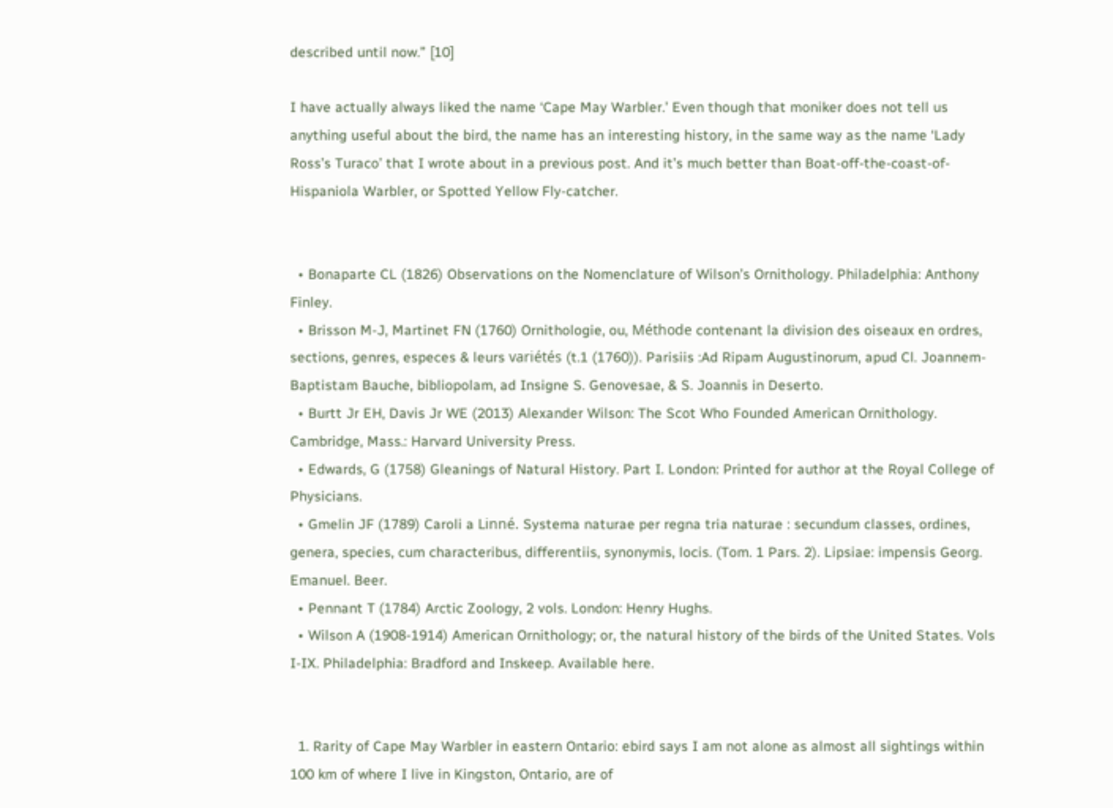described until now.” [10]

I have actually always liked the name ‘Cape May Warbler.’ Even though that moniker does not tell us anything useful about the bird, the name has an interesting history, in the same way as the name ‘Lady Ross’s Turaco’ that I wrote about in a previous post. And it’s much better than Boat-off-the-coast-of-Hispaniola Warbler, or Spotted Yellow Fly-catcher.


  • Bonaparte CL (1826) Observations on the Nomenclature of Wilson’s Ornithology. Philadelphia: Anthony Finley.
  • Brisson M-J, Martinet FN (1760) Ornithologie, ou, Méthode contenant la division des oiseaux en ordres, sections, genres, especes & leurs variétés (t.1 (1760)). Parisiis :Ad Ripam Augustinorum, apud Cl. Joannem-Baptistam Bauche, bibliopolam, ad Insigne S. Genovesae, & S. Joannis in Deserto.
  • Burtt Jr EH, Davis Jr WE (2013) Alexander Wilson: The Scot Who Founded American Ornithology. Cambridge, Mass.: Harvard University Press.
  • Edwards, G (1758) Gleanings of Natural History. Part I. London: Printed for author at the Royal College of Physicians.
  • Gmelin JF (1789) Caroli a Linné. Systema naturae per regna tria naturae : secundum classes, ordines, genera, species, cum characteribus, differentiis, synonymis, locis. (Tom. 1 Pars. 2). Lipsiae: impensis Georg. Emanuel. Beer.
  • Pennant T (1784) Arctic Zoology, 2 vols. London: Henry Hughs.
  • Wilson A (1908-1914) American Ornithology; or, the natural history of the birds of the United States. Vols I-IX. Philadelphia: Bradford and Inskeep. Available here.


  1. Rarity of Cape May Warbler in eastern Ontario: ebird says I am not alone as almost all sightings within 100 km of where I live in Kingston, Ontario, are of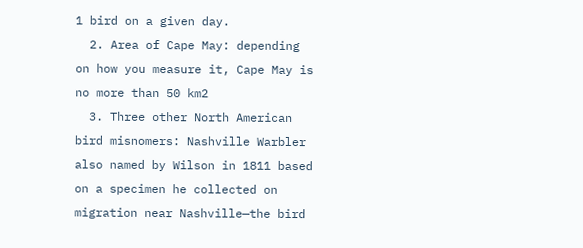1 bird on a given day.
  2. Area of Cape May: depending on how you measure it, Cape May is no more than 50 km2
  3. Three other North American bird misnomers: Nashville Warbler also named by Wilson in 1811 based on a specimen he collected on migration near Nashville—the bird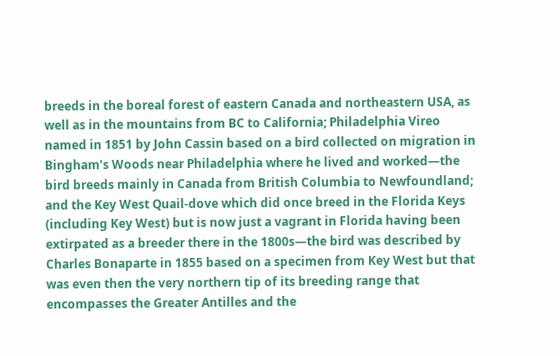breeds in the boreal forest of eastern Canada and northeastern USA, as well as in the mountains from BC to California; Philadelphia Vireo named in 1851 by John Cassin based on a bird collected on migration in Bingham’s Woods near Philadelphia where he lived and worked—the bird breeds mainly in Canada from British Columbia to Newfoundland; and the Key West Quail-dove which did once breed in the Florida Keys (including Key West) but is now just a vagrant in Florida having been extirpated as a breeder there in the 1800s—the bird was described by Charles Bonaparte in 1855 based on a specimen from Key West but that was even then the very northern tip of its breeding range that encompasses the Greater Antilles and the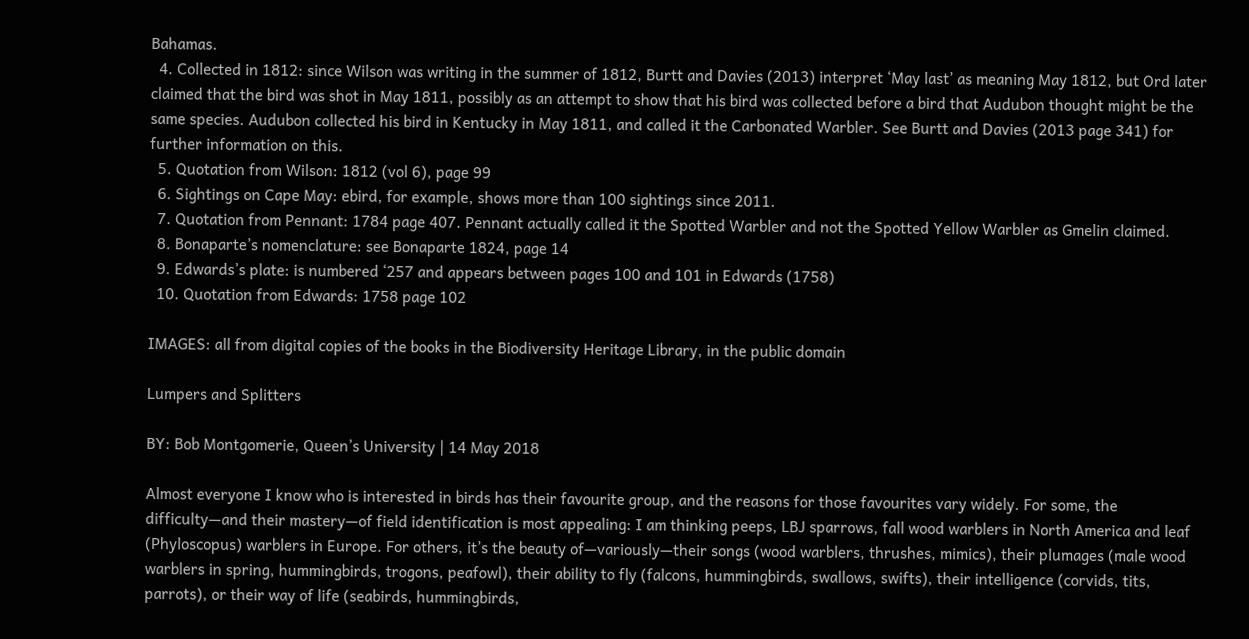Bahamas.
  4. Collected in 1812: since Wilson was writing in the summer of 1812, Burtt and Davies (2013) interpret ‘May last’ as meaning May 1812, but Ord later claimed that the bird was shot in May 1811, possibly as an attempt to show that his bird was collected before a bird that Audubon thought might be the same species. Audubon collected his bird in Kentucky in May 1811, and called it the Carbonated Warbler. See Burtt and Davies (2013 page 341) for further information on this.
  5. Quotation from Wilson: 1812 (vol 6), page 99
  6. Sightings on Cape May: ebird, for example, shows more than 100 sightings since 2011.
  7. Quotation from Pennant: 1784 page 407. Pennant actually called it the Spotted Warbler and not the Spotted Yellow Warbler as Gmelin claimed.
  8. Bonaparte’s nomenclature: see Bonaparte 1824, page 14
  9. Edwards’s plate: is numbered ‘257 and appears between pages 100 and 101 in Edwards (1758)
  10. Quotation from Edwards: 1758 page 102

IMAGES: all from digital copies of the books in the Biodiversity Heritage Library, in the public domain

Lumpers and Splitters

BY: Bob Montgomerie, Queen’s University | 14 May 2018

Almost everyone I know who is interested in birds has their favourite group, and the reasons for those favourites vary widely. For some, the difficulty—and their mastery—of field identification is most appealing: I am thinking peeps, LBJ sparrows, fall wood warblers in North America and leaf (Phyloscopus) warblers in Europe. For others, it’s the beauty of—variously—their songs (wood warblers, thrushes, mimics), their plumages (male wood warblers in spring, hummingbirds, trogons, peafowl), their ability to fly (falcons, hummingbirds, swallows, swifts), their intelligence (corvids, tits, parrots), or their way of life (seabirds, hummingbirds,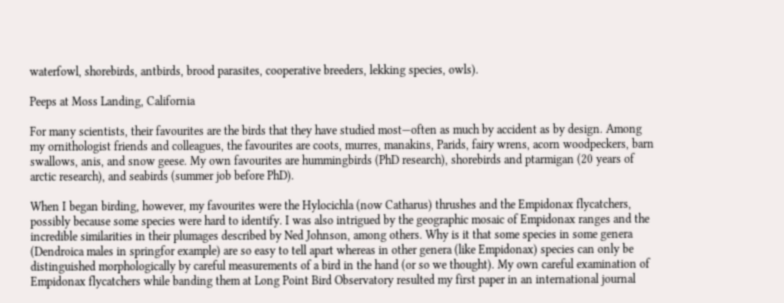waterfowl, shorebirds, antbirds, brood parasites, cooperative breeders, lekking species, owls).

Peeps at Moss Landing, California

For many scientists, their favourites are the birds that they have studied most—often as much by accident as by design. Among my ornithologist friends and colleagues, the favourites are coots, murres, manakins, Parids, fairy wrens, acorn woodpeckers, barn swallows, anis, and snow geese. My own favourites are hummingbirds (PhD research), shorebirds and ptarmigan (20 years of arctic research), and seabirds (summer job before PhD).

When I began birding, however, my favourites were the Hylocichla (now Catharus) thrushes and the Empidonax flycatchers, possibly because some species were hard to identify. I was also intrigued by the geographic mosaic of Empidonax ranges and the incredible similarities in their plumages described by Ned Johnson, among others. Why is it that some species in some genera (Dendroica males in springfor example) are so easy to tell apart whereas in other genera (like Empidonax) species can only be distinguished morphologically by careful measurements of a bird in the hand (or so we thought). My own careful examination of Empidonax flycatchers while banding them at Long Point Bird Observatory resulted my first paper in an international journal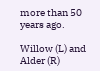more than 50 years ago.

Willow (L) and Alder (R)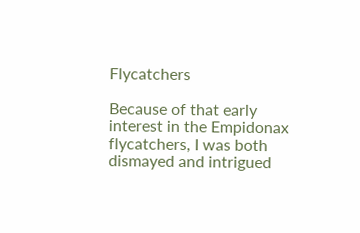Flycatchers

Because of that early interest in the Empidonax flycatchers, I was both dismayed and intrigued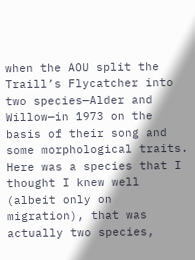when the AOU split the Traill’s Flycatcher into two species—Alder and Willow—in 1973 on the basis of their song and some morphological traits. Here was a species that I thought I knew well (albeit only on migration), that was actually two species,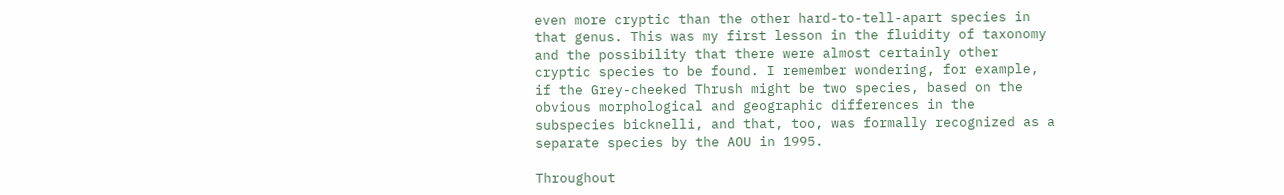even more cryptic than the other hard-to-tell-apart species in that genus. This was my first lesson in the fluidity of taxonomy and the possibility that there were almost certainly other cryptic species to be found. I remember wondering, for example, if the Grey-cheeked Thrush might be two species, based on the obvious morphological and geographic differences in the subspecies bicknelli, and that, too, was formally recognized as a separate species by the AOU in 1995.

Throughout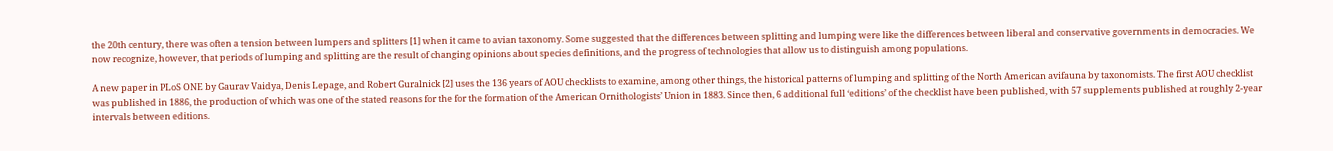the 20th century, there was often a tension between lumpers and splitters [1] when it came to avian taxonomy. Some suggested that the differences between splitting and lumping were like the differences between liberal and conservative governments in democracies. We now recognize, however, that periods of lumping and splitting are the result of changing opinions about species definitions, and the progress of technologies that allow us to distinguish among populations.

A new paper in PLoS ONE by Gaurav Vaidya, Denis Lepage, and Robert Guralnick [2] uses the 136 years of AOU checklists to examine, among other things, the historical patterns of lumping and splitting of the North American avifauna by taxonomists. The first AOU checklist was published in 1886, the production of which was one of the stated reasons for the for the formation of the American Ornithologists’ Union in 1883. Since then, 6 additional full ‘editions’ of the checklist have been published, with 57 supplements published at roughly 2-year intervals between editions.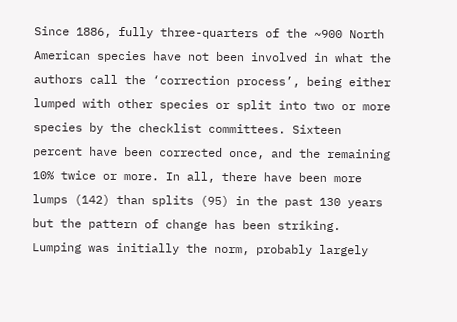Since 1886, fully three-quarters of the ~900 North American species have not been involved in what the authors call the ‘correction process’, being either lumped with other species or split into two or more species by the checklist committees. Sixteen percent have been corrected once, and the remaining 10% twice or more. In all, there have been more  lumps (142) than splits (95) in the past 130 years but the pattern of change has been striking. Lumping was initially the norm, probably largely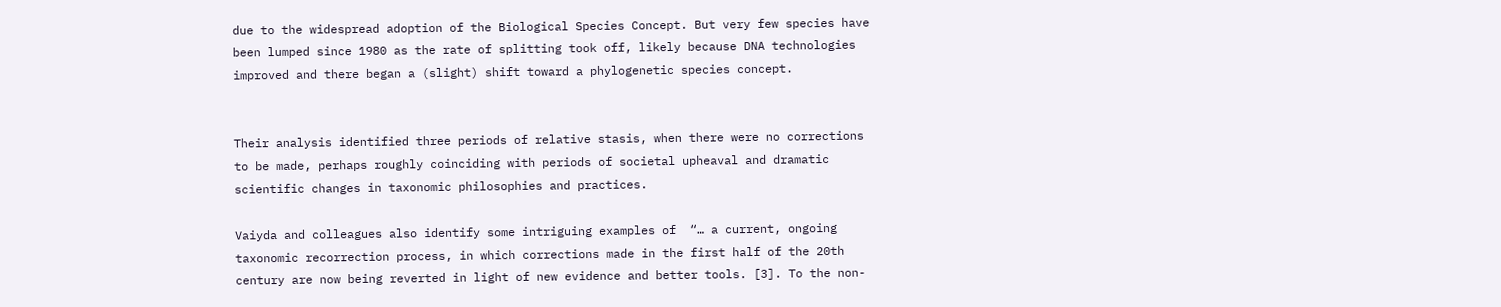due to the widespread adoption of the Biological Species Concept. But very few species have been lumped since 1980 as the rate of splitting took off, likely because DNA technologies improved and there began a (slight) shift toward a phylogenetic species concept.


Their analysis identified three periods of relative stasis, when there were no corrections to be made, perhaps roughly coinciding with periods of societal upheaval and dramatic scientific changes in taxonomic philosophies and practices.

Vaiyda and colleagues also identify some intriguing examples of  “… a current, ongoing taxonomic recorrection process, in which corrections made in the first half of the 20th century are now being reverted in light of new evidence and better tools. [3]. To the non-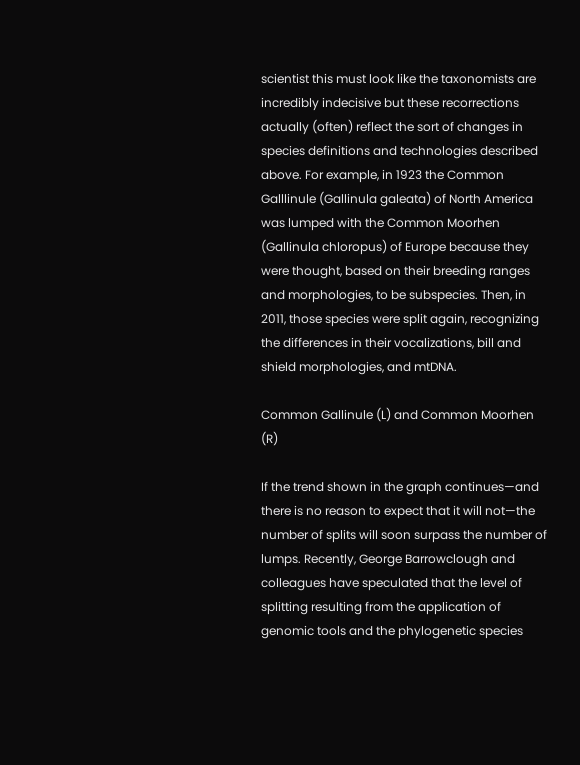scientist this must look like the taxonomists are incredibly indecisive but these recorrections actually (often) reflect the sort of changes in species definitions and technologies described above. For example, in 1923 the Common Galllinule (Gallinula galeata) of North America was lumped with the Common Moorhen (Gallinula chloropus) of Europe because they were thought, based on their breeding ranges and morphologies, to be subspecies. Then, in 2011, those species were split again, recognizing the differences in their vocalizations, bill and shield morphologies, and mtDNA.

Common Gallinule (L) and Common Moorhen (R)

If the trend shown in the graph continues—and there is no reason to expect that it will not—the number of splits will soon surpass the number of lumps. Recently, George Barrowclough and colleagues have speculated that the level of splitting resulting from the application of genomic tools and the phylogenetic species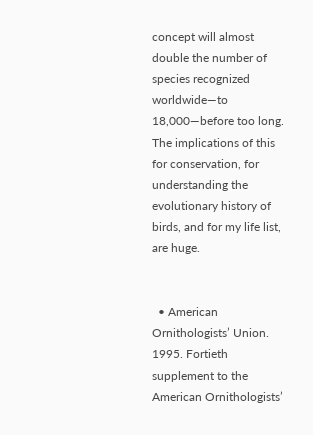concept will almost double the number of species recognized worldwide—to 18,000—before too long. The implications of this for conservation, for understanding the evolutionary history of birds, and for my life list, are huge.


  • American Ornithologists’ Union. 1995. Fortieth supplement to the American Ornithologists’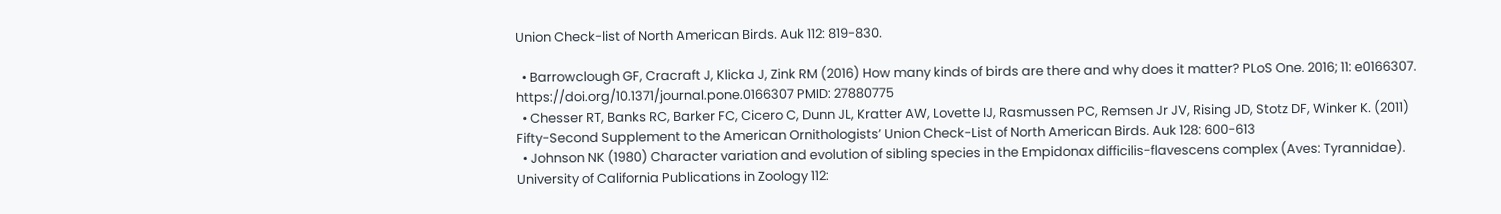Union Check-list of North American Birds. Auk 112: 819-830.

  • Barrowclough GF, Cracraft J, Klicka J, Zink RM (2016) How many kinds of birds are there and why does it matter? PLoS One. 2016; 11: e0166307. https://doi.org/10.1371/journal.pone.0166307 PMID: 27880775
  • Chesser RT, Banks RC, Barker FC, Cicero C, Dunn JL, Kratter AW, Lovette IJ, Rasmussen PC, Remsen Jr JV, Rising JD, Stotz DF, Winker K. (2011) Fifty-Second Supplement to the American Ornithologists’ Union Check-List of North American Birds. Auk 128: 600-613
  • Johnson NK (1980) Character variation and evolution of sibling species in the Empidonax difficilis-flavescens complex (Aves: Tyrannidae). University of California Publications in Zoology 112: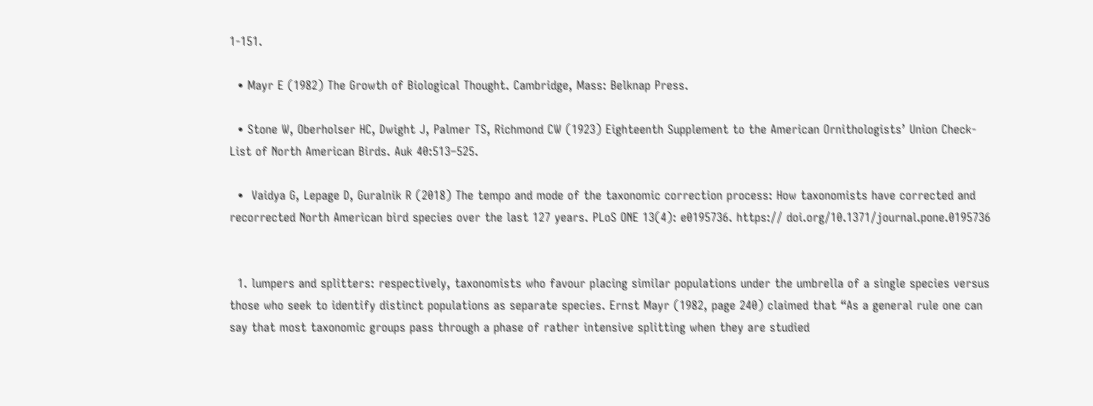1-151.

  • Mayr E (1982) The Growth of Biological Thought. Cambridge, Mass: Belknap Press.

  • Stone W, Oberholser HC, Dwight J, Palmer TS, Richmond CW (1923) Eighteenth Supplement to the American Ornithologists’ Union Check-List of North American Birds. Auk 40:513–525.

  •  Vaidya G, Lepage D, Guralnik R (2018) The tempo and mode of the taxonomic correction process: How taxonomists have corrected and recorrected North American bird species over the last 127 years. PLoS ONE 13(4): e0195736. https:// doi.org/10.1371/journal.pone.0195736


  1. lumpers and splitters: respectively, taxonomists who favour placing similar populations under the umbrella of a single species versus those who seek to identify distinct populations as separate species. Ernst Mayr (1982, page 240) claimed that “As a general rule one can say that most taxonomic groups pass through a phase of rather intensive splitting when they are studied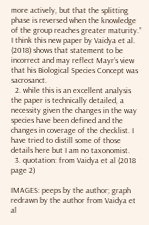more actively, but that the splitting phase is reversed when the knowledge of the group reaches greater maturity.” I think this new paper by Vaidya et al. (2018) shows that statement to be incorrect and may reflect Mayr’s view that his Biological Species Concept was sacrosanct.
  2. while this is an excellent analysis the paper is technically detailed, a necessity given the changes in the way species have been defined and the changes in coverage of the checklist. I have tried to distill some of those details here but I am no taxonomist.
  3. quotation: from Vaidya et al (2018 page 2)

IMAGES: peeps by the author; graph redrawn by the author from Vaidya et al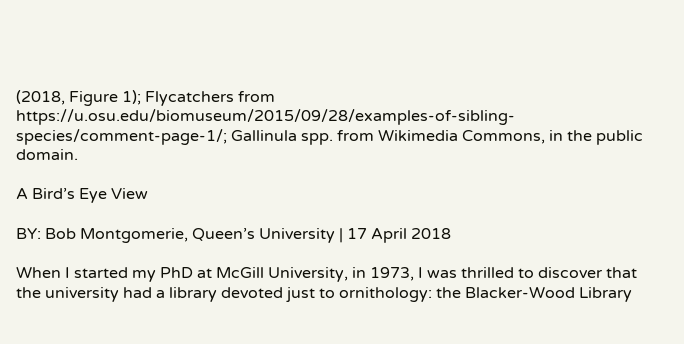(2018, Figure 1); Flycatchers from https://u.osu.edu/biomuseum/2015/09/28/examples-of-sibling-species/comment-page-1/; Gallinula spp. from Wikimedia Commons, in the public domain.

A Bird’s Eye View

BY: Bob Montgomerie, Queen’s University | 17 April 2018

When I started my PhD at McGill University, in 1973, I was thrilled to discover that the university had a library devoted just to ornithology: the Blacker-Wood Library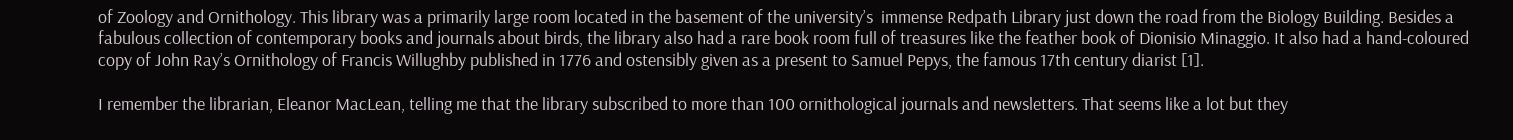of Zoology and Ornithology. This library was a primarily large room located in the basement of the university’s  immense Redpath Library just down the road from the Biology Building. Besides a fabulous collection of contemporary books and journals about birds, the library also had a rare book room full of treasures like the feather book of Dionisio Minaggio. It also had a hand-coloured copy of John Ray’s Ornithology of Francis Willughby published in 1776 and ostensibly given as a present to Samuel Pepys, the famous 17th century diarist [1].

I remember the librarian, Eleanor MacLean, telling me that the library subscribed to more than 100 ornithological journals and newsletters. That seems like a lot but they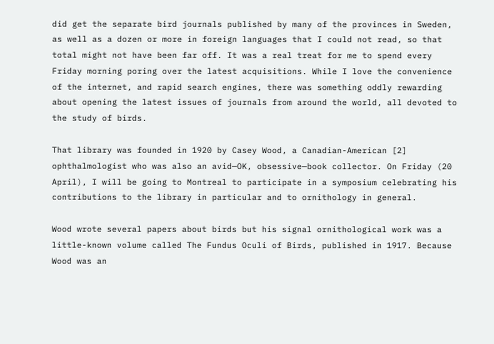did get the separate bird journals published by many of the provinces in Sweden, as well as a dozen or more in foreign languages that I could not read, so that total might not have been far off. It was a real treat for me to spend every Friday morning poring over the latest acquisitions. While I love the convenience of the internet, and rapid search engines, there was something oddly rewarding about opening the latest issues of journals from around the world, all devoted to the study of birds.

That library was founded in 1920 by Casey Wood, a Canadian-American [2] ophthalmologist who was also an avid—OK, obsessive—book collector. On Friday (20 April), I will be going to Montreal to participate in a symposium celebrating his contributions to the library in particular and to ornithology in general.

Wood wrote several papers about birds but his signal ornithological work was a little-known volume called The Fundus Oculi of Birds, published in 1917. Because Wood was an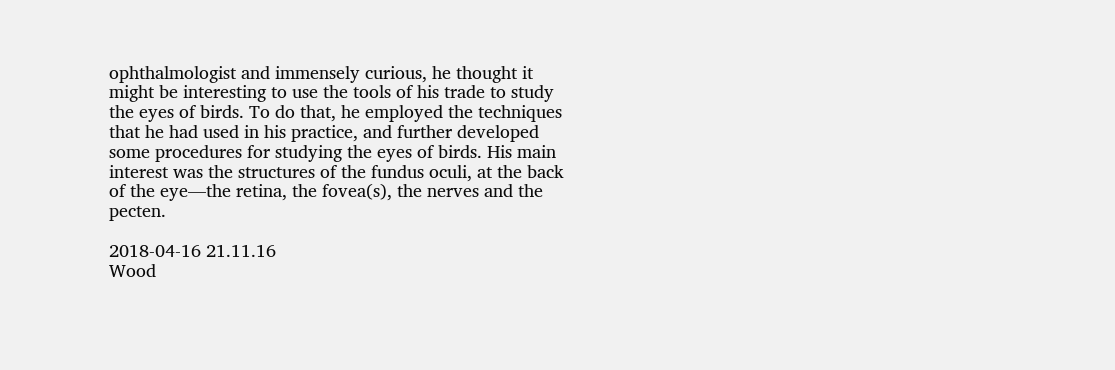ophthalmologist and immensely curious, he thought it might be interesting to use the tools of his trade to study the eyes of birds. To do that, he employed the techniques that he had used in his practice, and further developed some procedures for studying the eyes of birds. His main interest was the structures of the fundus oculi, at the back of the eye—the retina, the fovea(s), the nerves and the pecten.

2018-04-16 21.11.16
Wood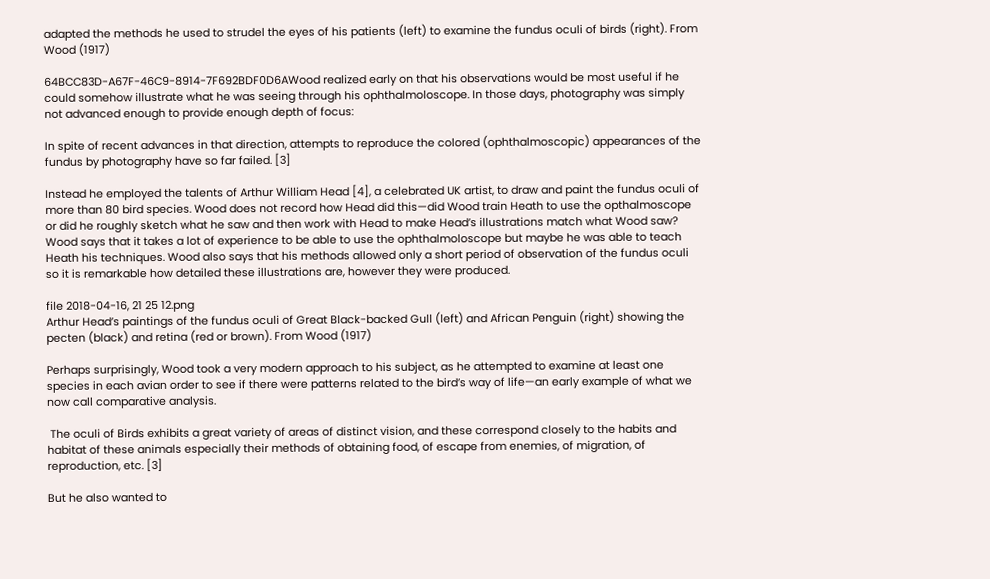adapted the methods he used to strudel the eyes of his patients (left) to examine the fundus oculi of birds (right). From Wood (1917)

64BCC83D-A67F-46C9-8914-7F692BDF0D6AWood realized early on that his observations would be most useful if he could somehow illustrate what he was seeing through his ophthalmoloscope. In those days, photography was simply not advanced enough to provide enough depth of focus:

In spite of recent advances in that direction, attempts to reproduce the colored (ophthalmoscopic) appearances of the fundus by photography have so far failed. [3]

Instead he employed the talents of Arthur William Head [4], a celebrated UK artist, to draw and paint the fundus oculi of more than 80 bird species. Wood does not record how Head did this—did Wood train Heath to use the opthalmoscope or did he roughly sketch what he saw and then work with Head to make Head’s illustrations match what Wood saw? Wood says that it takes a lot of experience to be able to use the ophthalmoloscope but maybe he was able to teach Heath his techniques. Wood also says that his methods allowed only a short period of observation of the fundus oculi so it is remarkable how detailed these illustrations are, however they were produced.

file 2018-04-16, 21 25 12.png
Arthur Head’s paintings of the fundus oculi of Great Black-backed Gull (left) and African Penguin (right) showing the pecten (black) and retina (red or brown). From Wood (1917)

Perhaps surprisingly, Wood took a very modern approach to his subject, as he attempted to examine at least one species in each avian order to see if there were patterns related to the bird’s way of life—an early example of what we now call comparative analysis.

 The oculi of Birds exhibits a great variety of areas of distinct vision, and these correspond closely to the habits and habitat of these animals especially their methods of obtaining food, of escape from enemies, of migration, of reproduction, etc. [3]

But he also wanted to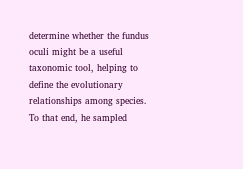determine whether the fundus oculi might be a useful taxonomic tool, helping to define the evolutionary relationships among species. To that end, he sampled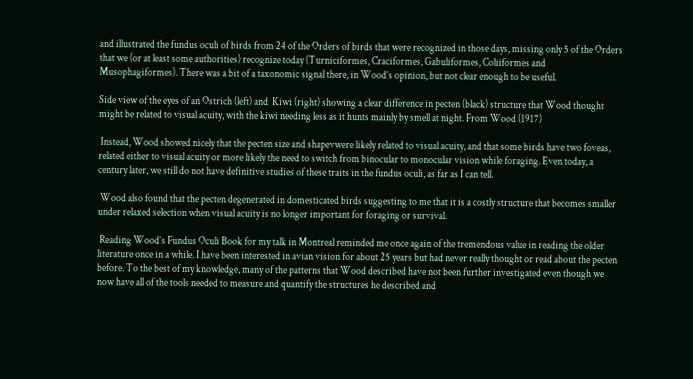and illustrated the fundus oculi of birds from 24 of the Orders of birds that were recognized in those days, missing only 5 of the Orders that we (or at least some authorities) recognize today (Turniciformes, Craciformes, Gabuliformes, Coliiformes and Musophagiformes). There was a bit of a taxonomic signal there, in Wood’s opinion, but not clear enough to be useful.

Side view of the eyes of an Ostrich (left) and  Kiwi (right) showing a clear difference in pecten (black) structure that Wood thought might be related to visual acuity, with the kiwi needing less as it hunts mainly by smell at night. From Wood (1917)

 Instead, Wood showed nicely that the pecten size and shapevwere likely related to visual acuity, and that some birds have two foveas, related either to visual acuity or more likely the need to switch from binocular to monocular vision while foraging. Even today, a century later, we still do not have definitive studies of these traits in the fundus oculi, as far as I can tell.

 Wood also found that the pecten degenerated in domesticated birds suggesting to me that it is a costly structure that becomes smaller under relaxed selection when visual acuity is no longer important for foraging or survival.

 Reading Wood’s Fundus Oculi Book for my talk in Montreal reminded me once again of the tremendous value in reading the older literature once in a while. I have been interested in avian vision for about 25 years but had never really thought or read about the pecten before. To the best of my knowledge, many of the patterns that Wood described have not been further investigated even though we now have all of the tools needed to measure and quantify the structures he described and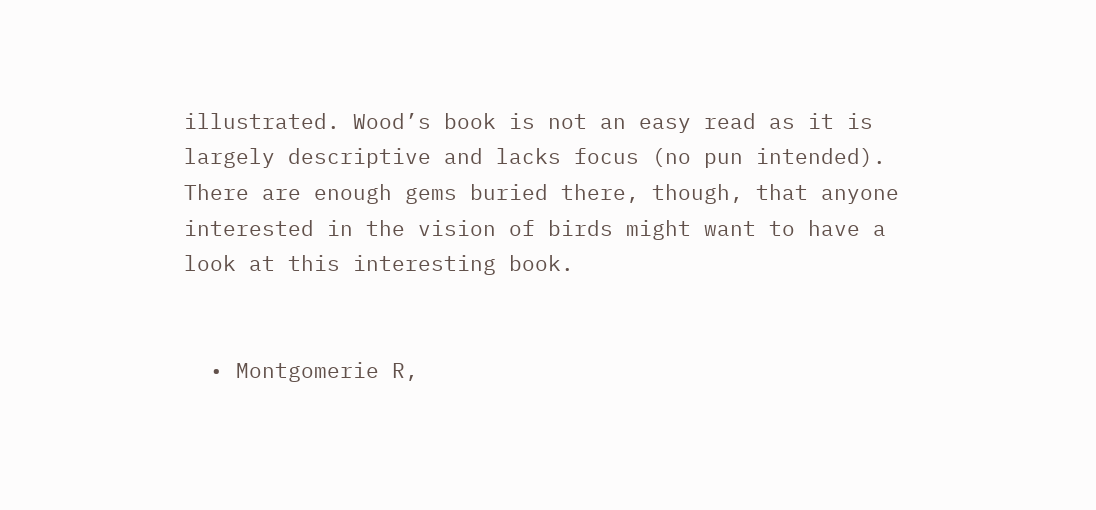illustrated. Wood’s book is not an easy read as it is largely descriptive and lacks focus (no pun intended). There are enough gems buried there, though, that anyone interested in the vision of birds might want to have a look at this interesting book.


  • Montgomerie R,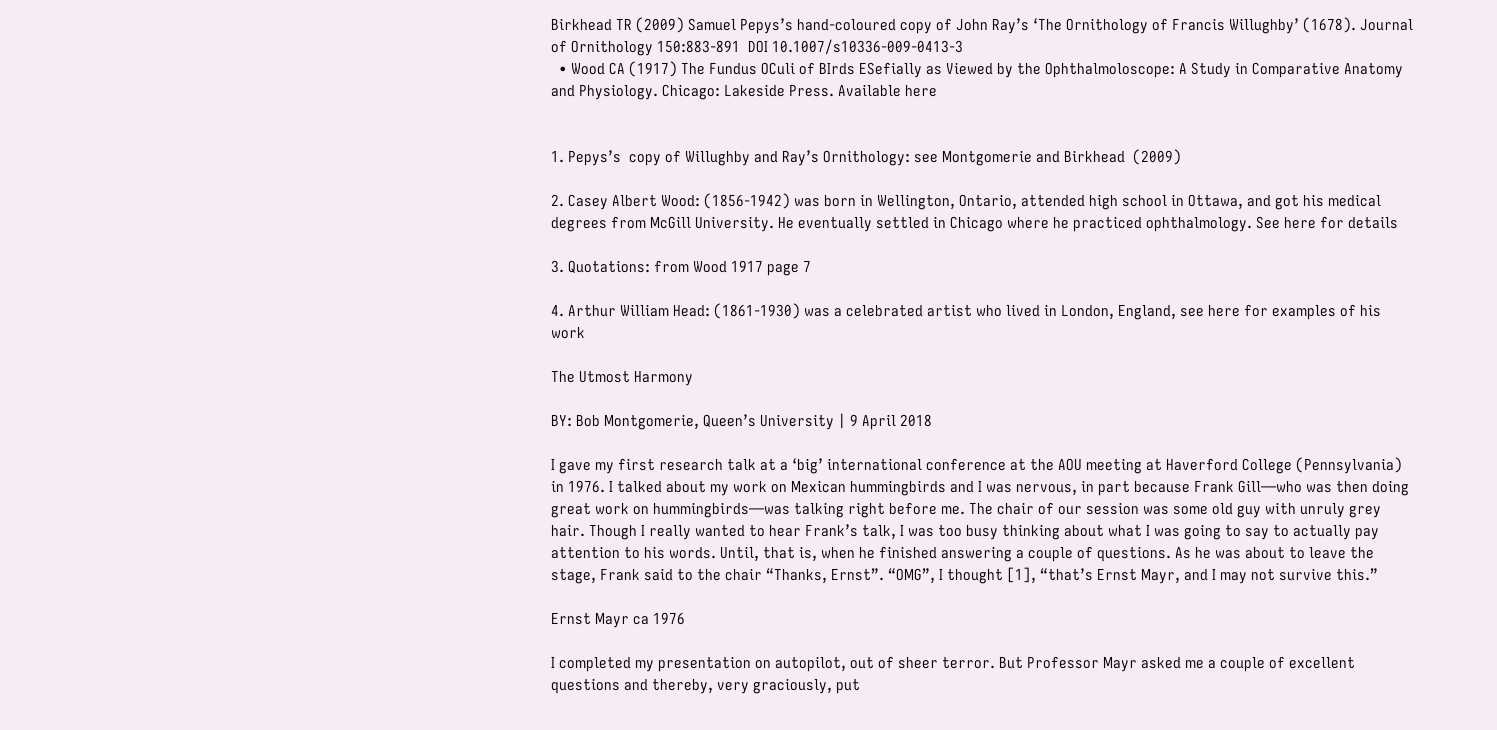Birkhead TR (2009) Samuel Pepys’s hand-coloured copy of John Ray’s ‘The Ornithology of Francis Willughby’ (1678). Journal of Ornithology 150:883-891  DOI 10.1007/s10336-009-0413-3
  • Wood CA (1917) The Fundus OCuli of BIrds ESefially as Viewed by the Ophthalmoloscope: A Study in Comparative Anatomy and Physiology. Chicago: Lakeside Press. Available here


1. Pepys’s  copy of Willughby and Ray’s Ornithology: see Montgomerie and Birkhead  (2009)

2. Casey Albert Wood: (1856-1942) was born in Wellington, Ontario, attended high school in Ottawa, and got his medical degrees from McGill University. He eventually settled in Chicago where he practiced ophthalmology. See here for details

3. Quotations: from Wood 1917 page 7

4. Arthur William Head: (1861-1930) was a celebrated artist who lived in London, England, see here for examples of his work

The Utmost Harmony

BY: Bob Montgomerie, Queen’s University | 9 April 2018

I gave my first research talk at a ‘big’ international conference at the AOU meeting at Haverford College (Pennsylvania) in 1976. I talked about my work on Mexican hummingbirds and I was nervous, in part because Frank Gill—who was then doing great work on hummingbirds—was talking right before me. The chair of our session was some old guy with unruly grey hair. Though I really wanted to hear Frank’s talk, I was too busy thinking about what I was going to say to actually pay attention to his words. Until, that is, when he finished answering a couple of questions. As he was about to leave the stage, Frank said to the chair “Thanks, Ernst”. “OMG”, I thought [1], “that’s Ernst Mayr, and I may not survive this.”

Ernst Mayr ca 1976

I completed my presentation on autopilot, out of sheer terror. But Professor Mayr asked me a couple of excellent questions and thereby, very graciously, put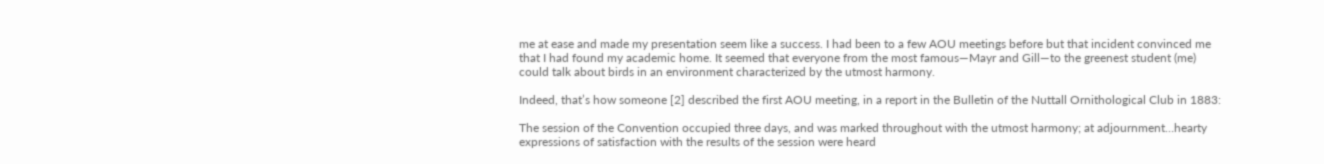me at ease and made my presentation seem like a success. I had been to a few AOU meetings before but that incident convinced me that I had found my academic home. It seemed that everyone from the most famous—Mayr and Gill—to the greenest student (me) could talk about birds in an environment characterized by the utmost harmony.

Indeed, that’s how someone [2] described the first AOU meeting, in a report in the Bulletin of the Nuttall Ornithological Club in 1883:

The session of the Convention occupied three days, and was marked throughout with the utmost harmony; at adjournment…hearty expressions of satisfaction with the results of the session were heard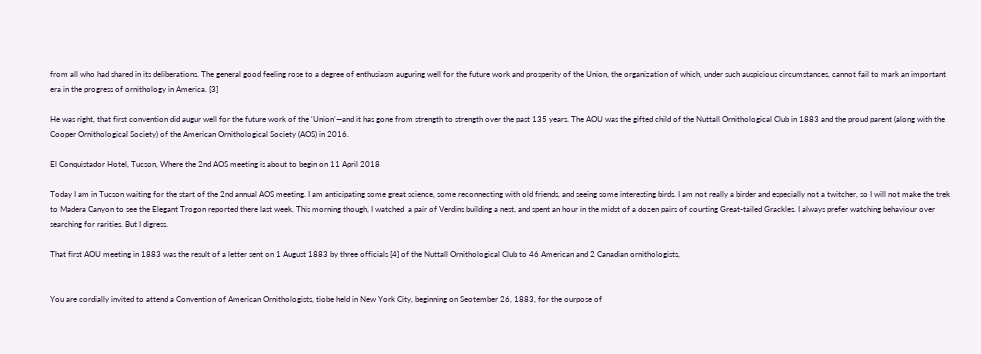from all who had shared in its deliberations. The general good feeling rose to a degree of enthusiasm auguring well for the future work and prosperity of the Union, the organization of which, under such auspicious circumstances, cannot fail to mark an important era in the progress of ornithology in America. [3]

He was right, that first convention did augur well for the future work of the ‘Union’—and it has gone from strength to strength over the past 135 years. The AOU was the gifted child of the Nuttall Ornithological Club in 1883 and the proud parent (along with the Cooper Ornithological Society) of the American Ornithological Society (AOS) in 2016.

El Conquistador Hotel, Tucson, Where the 2nd AOS meeting is about to begin on 11 April 2018

Today I am in Tucson waiting for the start of the 2nd annual AOS meeting. I am anticipating some great science, some reconnecting with old friends, and seeing some interesting birds. I am not really a birder and especially not a twitcher, so I will not make the trek to Madera Canyon to see the Elegant Trogon reported there last week. This morning though, I watched  a pair of Verdins building a nest, and spent an hour in the midst of a dozen pairs of courting Great-tailed Grackles. I always prefer watching behaviour over searching for rarities. But I digress.

That first AOU meeting in 1883 was the result of a letter sent on 1 August 1883 by three officials [4] of the Nuttall Ornithological Club to 46 American and 2 Canadian ornithologists,


You are cordially invited to attend a Convention of American Ornithologists, tiobe held in New York City, beginning on Seotember 26, 1883, for the ourpose of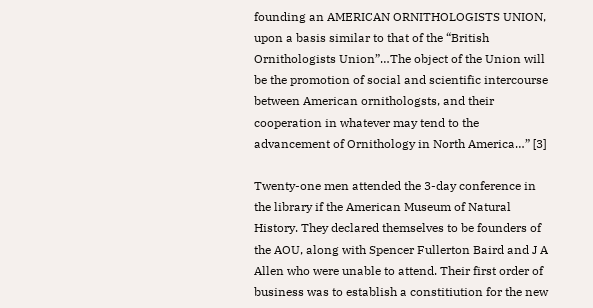founding an AMERICAN ORNITHOLOGISTS UNION, upon a basis similar to that of the “British Ornithologists Union”…The object of the Union will be the promotion of social and scientific intercourse between American ornithologsts, and their cooperation in whatever may tend to the advancement of Ornithology in North America…” [3]

Twenty-one men attended the 3-day conference in the library if the American Museum of Natural History. They declared themselves to be founders of the AOU, along with Spencer Fullerton Baird and J A Allen who were unable to attend. Their first order of business was to establish a constitiution for the new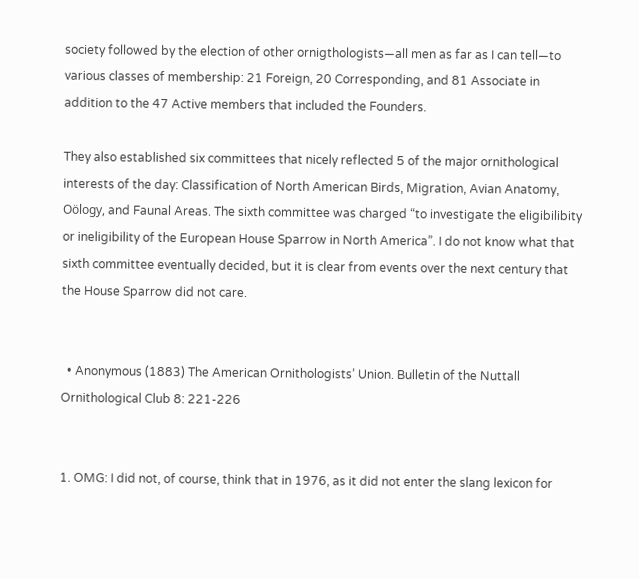society followed by the election of other ornigthologists—all men as far as I can tell—to various classes of membership: 21 Foreign, 20 Corresponding, and 81 Associate in addition to the 47 Active members that included the Founders.

They also established six committees that nicely reflected 5 of the major ornithological interests of the day: Classification of North American Birds, Migration, Avian Anatomy, Oölogy, and Faunal Areas. The sixth committee was charged “to investigate the eligibilibity or ineligibility of the European House Sparrow in North America”. I do not know what that sixth committee eventually decided, but it is clear from events over the next century that the House Sparrow did not care.


  • Anonymous (1883) The American Ornithologists’ Union. Bulletin of the Nuttall Ornithological Club 8: 221-226


1. OMG: I did not, of course, think that in 1976, as it did not enter the slang lexicon for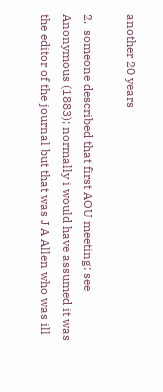another 20 years

2.  someone described that first AOU meeting: see Anonymous (1883); normally i would have assumed it was the editor of the journal but that was J A Allen who was ill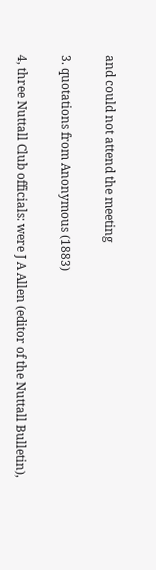and could not attend the meeting

3. quotations from Anonymous (1883)

4, three Nuttall Club officials: were J A Allen (editor of the Nuttall Bulletin),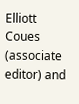Elliott Coues (associate editor) and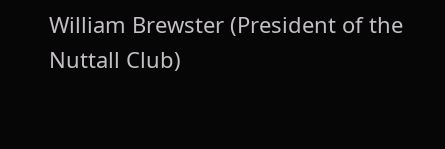William Brewster (President of the Nuttall Club)